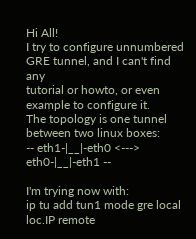Hi All!
I try to configure unnumbered GRE tunnel, and I can't find any
tutorial or howto, or even example to configure it.
The topology is one tunnel between two linux boxes:
-- eth1-|__|-eth0 <---> eth0-|__|-eth1 --

I'm trying now with:
ip tu add tun1 mode gre local loc.IP remote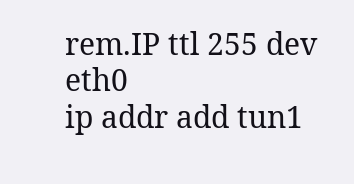rem.IP ttl 255 dev eth0
ip addr add tun1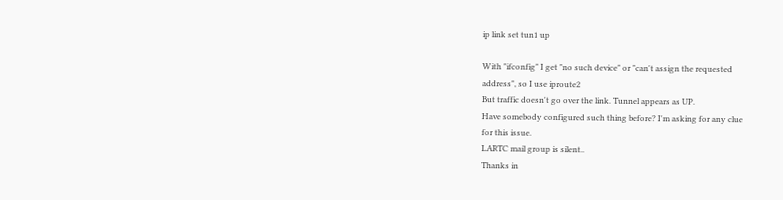ip link set tun1 up

With "ifconfig" I get "no such device" or "can't assign the requested
address", so I use iproute2
But traffic doesn't go over the link. Tunnel appears as UP.
Have somebody configured such thing before? I'm asking for any clue
for this issue.
LARTC mail group is silent..
Thanks in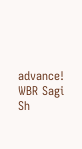advance!
WBR Sagi Sh